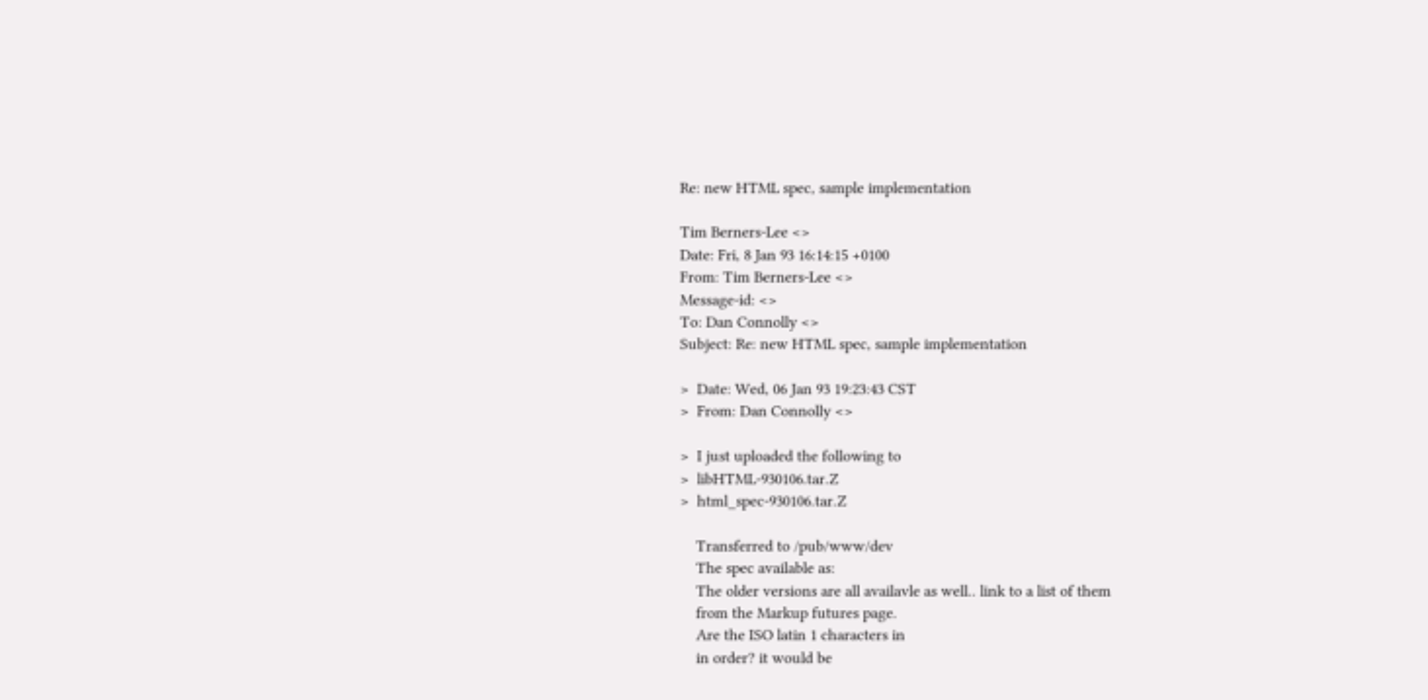Re: new HTML spec, sample implementation

Tim Berners-Lee <>
Date: Fri, 8 Jan 93 16:14:15 +0100
From: Tim Berners-Lee <>
Message-id: <>
To: Dan Connolly <>
Subject: Re: new HTML spec, sample implementation

>  Date: Wed, 06 Jan 93 19:23:43 CST
>  From: Dan Connolly <>

>  I just uploaded the following to
>  libHTML-930106.tar.Z
>  html_spec-930106.tar.Z

    Transferred to /pub/www/dev
    The spec available as:
    The older versions are all availavle as well.. link to a list of them
    from the Markup futures page.
    Are the ISO latin 1 characters in
    in order? it would be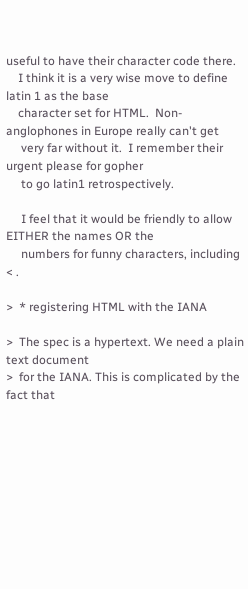useful to have their character code there.
    I think it is a very wise move to define latin 1 as the base
    character set for HTML.  Non-anglophones in Europe really can't get
     very far without it.  I remember their urgent please for gopher
     to go latin1 retrospectively.

     I feel that it would be friendly to allow EITHER the names OR the
     numbers for funny characters, including < .

>  * registering HTML with the IANA

>  The spec is a hypertext. We need a plain text document
>  for the IANA. This is complicated by the fact that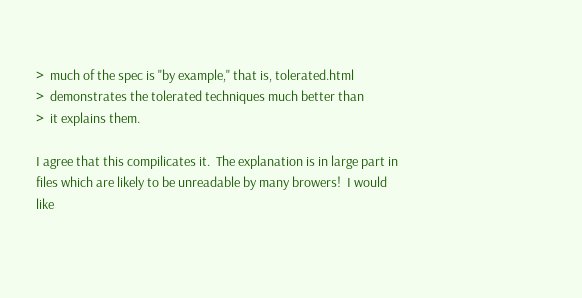>  much of the spec is "by example," that is, tolerated.html
>  demonstrates the tolerated techniques much better than
>  it explains them.

I agree that this compilicates it.  The explanation is in large part in
files which are likely to be unreadable by many browers!  I would
like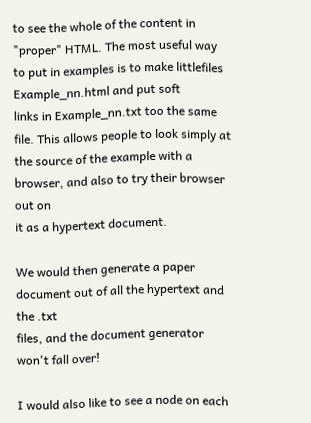to see the whole of the content in "proper" HTML. The most useful way
to put in examples is to make littlefiles Example_nn.html and put soft
links in Example_nn.txt too the same file. This allows people to look simply at
the source of the example with a browser, and also to try their browser out on
it as a hypertext document.

We would then generate a paper document out of all the hypertext and the .txt
files, and the document generator won't fall over!

I would also like to see a node on each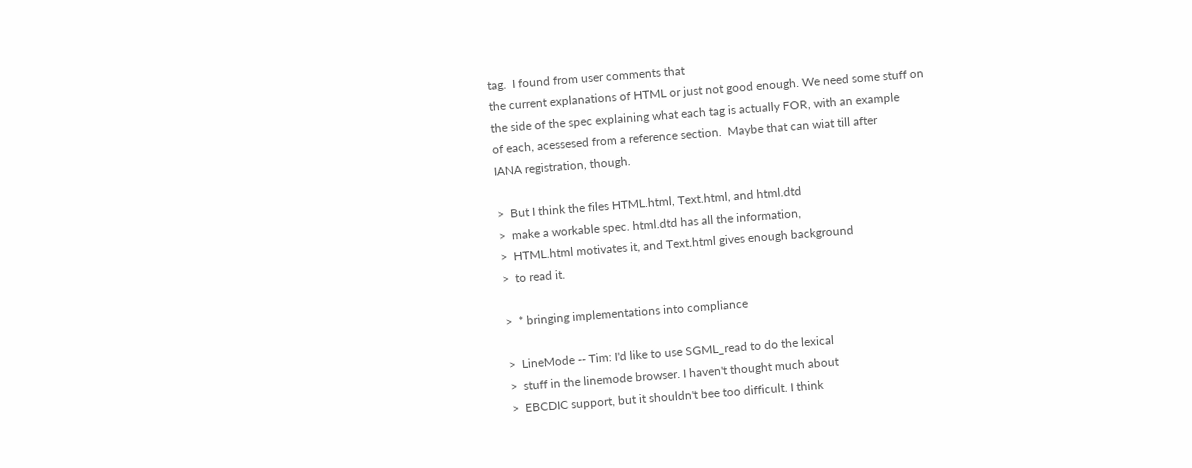tag.  I found from user comments that
the current explanations of HTML or just not good enough. We need some stuff on
the side of the spec explaining what each tag is actually FOR, with an example
of each, acessesed from a reference section.  Maybe that can wiat till after
IANA registration, though.

>  But I think the files HTML.html, Text.html, and html.dtd
>  make a workable spec. html.dtd has all the information,
>  HTML.html motivates it, and Text.html gives enough background
>  to read it.

>  * bringing implementations into compliance

>  LineMode -- Tim: I'd like to use SGML_read to do the lexical
>  stuff in the linemode browser. I haven't thought much about
>  EBCDIC support, but it shouldn't bee too difficult. I think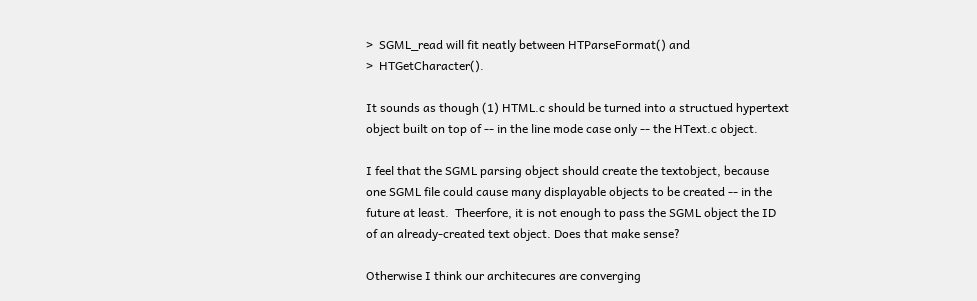>  SGML_read will fit neatly between HTParseFormat() and
>  HTGetCharacter().

It sounds as though (1) HTML.c should be turned into a structued hypertext
object built on top of -- in the line mode case only -- the HText.c object.

I feel that the SGML parsing object should create the textobject, because
one SGML file could cause many displayable objects to be created -- in the
future at least.  Theerfore, it is not enough to pass the SGML object the ID
of an already-created text object. Does that make sense?

Otherwise I think our architecures are converging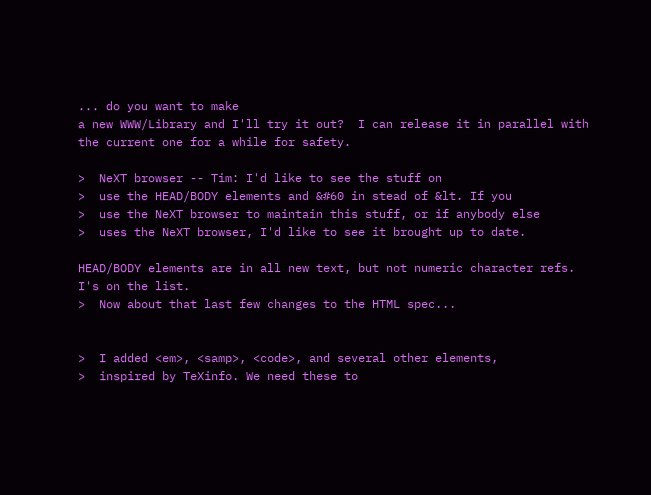... do you want to make
a new WWW/Library and I'll try it out?  I can release it in parallel with
the current one for a while for safety.

>  NeXT browser -- Tim: I'd like to see the stuff on
>  use the HEAD/BODY elements and &#60 in stead of &lt. If you
>  use the NeXT browser to maintain this stuff, or if anybody else
>  uses the NeXT browser, I'd like to see it brought up to date.

HEAD/BODY elements are in all new text, but not numeric character refs.
I's on the list.
>  Now about that last few changes to the HTML spec...


>  I added <em>, <samp>, <code>, and several other elements,
>  inspired by TeXinfo. We need these to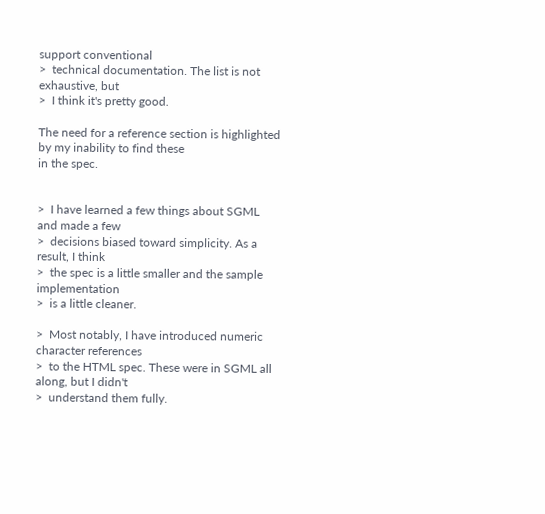support conventional
>  technical documentation. The list is not exhaustive, but
>  I think it's pretty good.

The need for a reference section is highlighted by my inability to find these
in the spec.


>  I have learned a few things about SGML and made a few
>  decisions biased toward simplicity. As a result, I think
>  the spec is a little smaller and the sample implementation
>  is a little cleaner.

>  Most notably, I have introduced numeric character references
>  to the HTML spec. These were in SGML all along, but I didn't
>  understand them fully.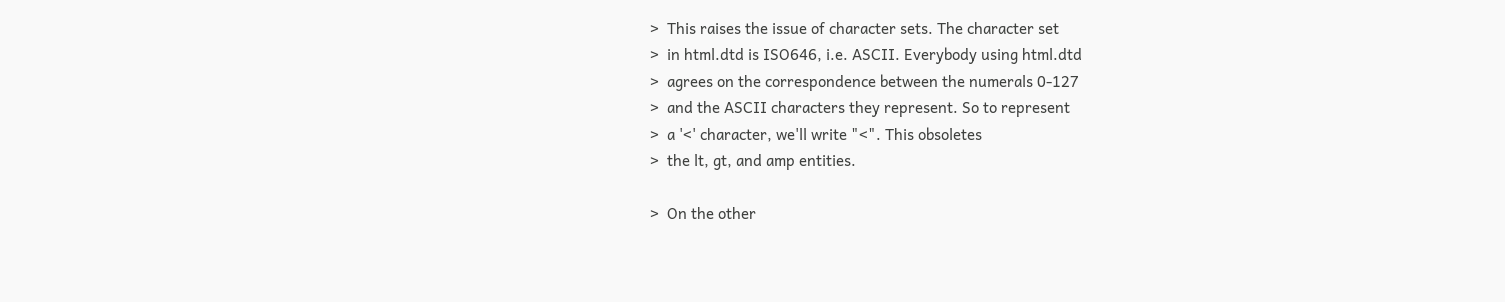>  This raises the issue of character sets. The character set
>  in html.dtd is ISO646, i.e. ASCII. Everybody using html.dtd
>  agrees on the correspondence between the numerals 0-127
>  and the ASCII characters they represent. So to represent
>  a '<' character, we'll write "<". This obsoletes
>  the lt, gt, and amp entities.

>  On the other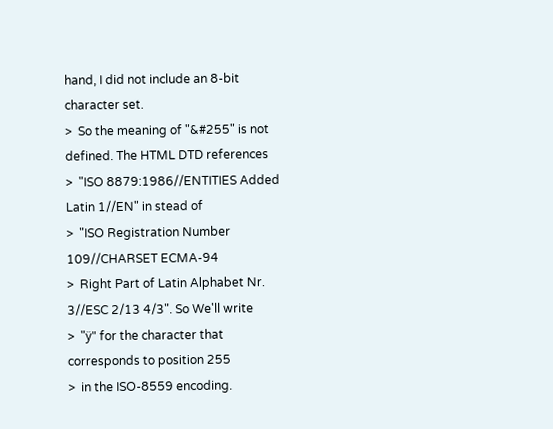hand, I did not include an 8-bit character set.
>  So the meaning of "&#255" is not defined. The HTML DTD references
>  "ISO 8879:1986//ENTITIES Added Latin 1//EN" in stead of
>  "ISO Registration Number 109//CHARSET ECMA-94
>  Right Part of Latin Alphabet Nr. 3//ESC 2/13 4/3". So We'll write
>  "ÿ" for the character that corresponds to position 255
>  in the ISO-8559 encoding.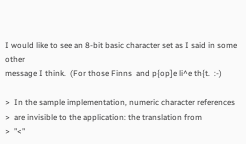I would like to see an 8-bit basic character set as I said in some other
message I think.  (For those Finns  and p{op]e li^e th{t.  :-)

>  In the sample implementation, numeric character references
>  are invisible to the application: the translation from
>  "<"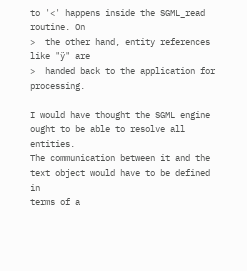to '<' happens inside the SGML_read routine. On
>  the other hand, entity references like "ÿ" are
>  handed back to the application for processing.

I would have thought the SGML engine ought to be able to resolve all entities.
The communication between it and the text object would have to be defined in
terms of a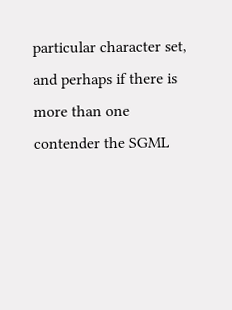particular character set, and perhaps if there is more than one
contender the SGML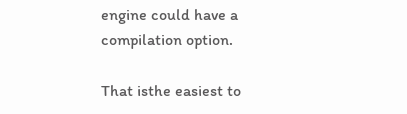engine could have a compilation option.

That isthe easiest to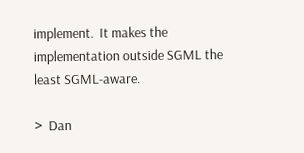implement.  It makes the implementation outside SGML the
least SGML-aware.

>  Dan